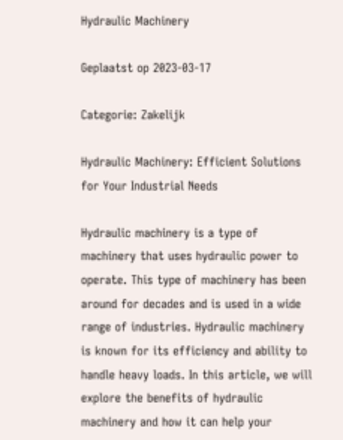Hydraulic Machinery

Geplaatst op 2023-03-17

Categorie: Zakelijk

Hydraulic Machinery: Efficient Solutions for Your Industrial Needs

Hydraulic machinery is a type of machinery that uses hydraulic power to operate. This type of machinery has been around for decades and is used in a wide range of industries. Hydraulic machinery is known for its efficiency and ability to handle heavy loads. In this article, we will explore the benefits of hydraulic machinery and how it can help your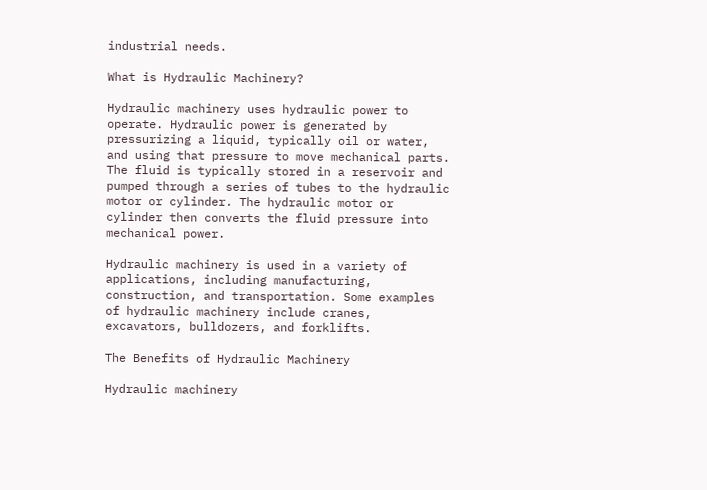industrial needs.

What is Hydraulic Machinery?

Hydraulic machinery uses hydraulic power to operate. Hydraulic power is generated by pressurizing a liquid, typically oil or water, and using that pressure to move mechanical parts. The fluid is typically stored in a reservoir and pumped through a series of tubes to the hydraulic motor or cylinder. The hydraulic motor or cylinder then converts the fluid pressure into mechanical power.

Hydraulic machinery is used in a variety of applications, including manufacturing, construction, and transportation. Some examples of hydraulic machinery include cranes, excavators, bulldozers, and forklifts.

The Benefits of Hydraulic Machinery

Hydraulic machinery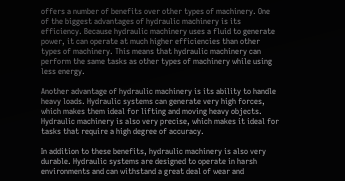offers a number of benefits over other types of machinery. One of the biggest advantages of hydraulic machinery is its efficiency. Because hydraulic machinery uses a fluid to generate power, it can operate at much higher efficiencies than other types of machinery. This means that hydraulic machinery can perform the same tasks as other types of machinery while using less energy.

Another advantage of hydraulic machinery is its ability to handle heavy loads. Hydraulic systems can generate very high forces, which makes them ideal for lifting and moving heavy objects. Hydraulic machinery is also very precise, which makes it ideal for tasks that require a high degree of accuracy.

In addition to these benefits, hydraulic machinery is also very durable. Hydraulic systems are designed to operate in harsh environments and can withstand a great deal of wear and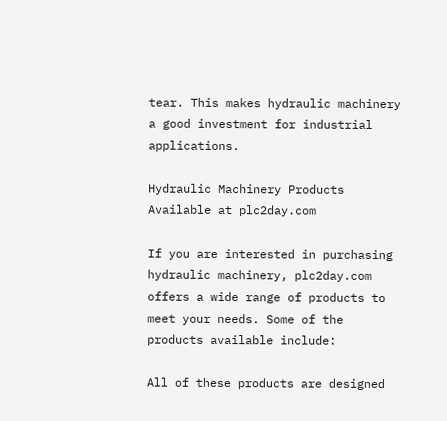tear. This makes hydraulic machinery a good investment for industrial applications.

Hydraulic Machinery Products Available at plc2day.com

If you are interested in purchasing hydraulic machinery, plc2day.com offers a wide range of products to meet your needs. Some of the products available include:

All of these products are designed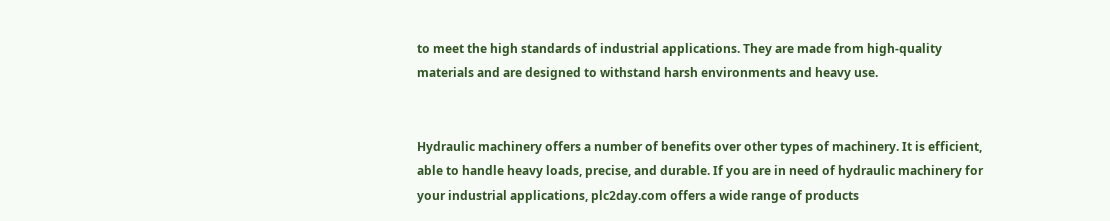to meet the high standards of industrial applications. They are made from high-quality materials and are designed to withstand harsh environments and heavy use.


Hydraulic machinery offers a number of benefits over other types of machinery. It is efficient, able to handle heavy loads, precise, and durable. If you are in need of hydraulic machinery for your industrial applications, plc2day.com offers a wide range of products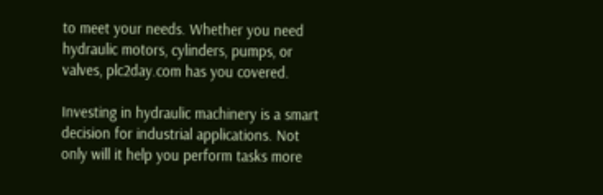to meet your needs. Whether you need hydraulic motors, cylinders, pumps, or valves, plc2day.com has you covered.

Investing in hydraulic machinery is a smart decision for industrial applications. Not only will it help you perform tasks more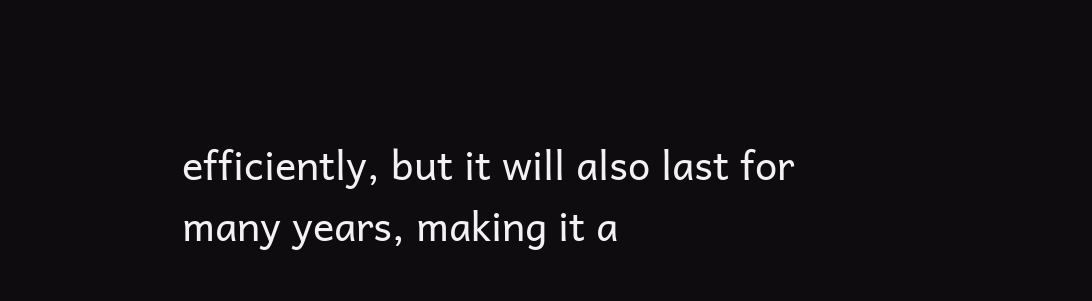efficiently, but it will also last for many years, making it a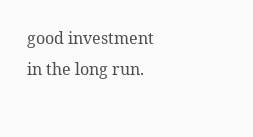good investment in the long run.